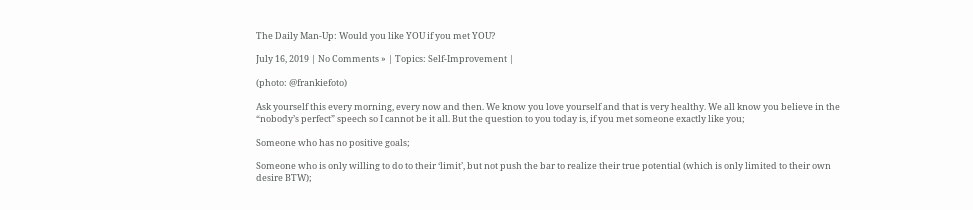The Daily Man-Up: Would you like YOU if you met YOU?

July 16, 2019 | No Comments » | Topics: Self-Improvement |

(photo: @frankiefoto)

Ask yourself this every morning, every now and then. We know you love yourself and that is very healthy. We all know you believe in the “nobody’s perfect” speech so I cannot be it all. But the question to you today is, if you met someone exactly like you;

Someone who has no positive goals;

Someone who is only willing to do to their ‘limit’, but not push the bar to realize their true potential (which is only limited to their own desire BTW);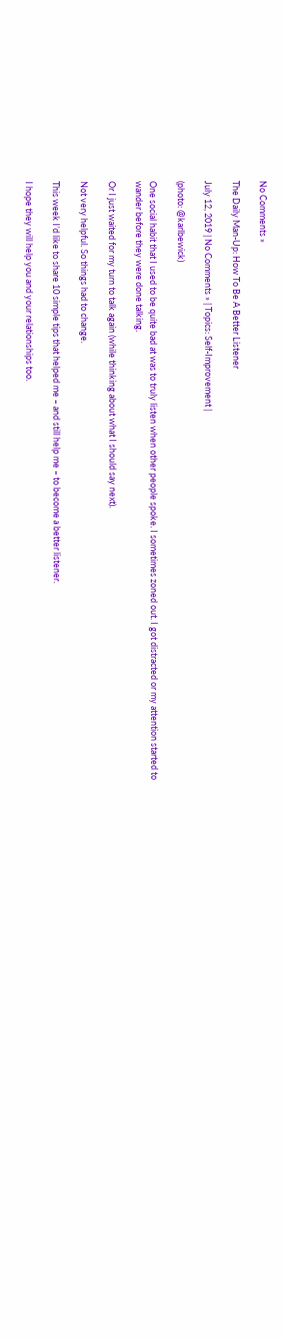No Comments »

The Daily Man-Up: How To Be A Better Listener

July 12, 2019 | No Comments » | Topics: Self-Improvement |

(photo: @karlbewick)

One social habit that I used to be quite bad at was to truly listen when other people spoke. I sometimes zoned out. I got distracted or my attention started to wander before they were done talking.

Or I just waited for my turn to talk again (while thinking about what I should say next).

Not very helpful. So things had to change.

This week I’d like to share 10 simple tips that helped me – and still help me – to become a better listener.

I hope they will help you and your relationships too.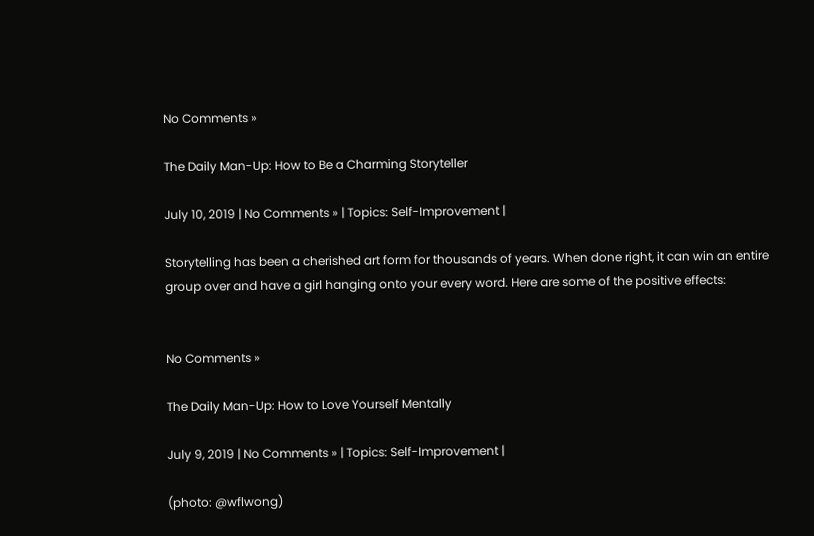No Comments »

The Daily Man-Up: How to Be a Charming Storyteller

July 10, 2019 | No Comments » | Topics: Self-Improvement |

Storytelling has been a cherished art form for thousands of years. When done right, it can win an entire group over and have a girl hanging onto your every word. Here are some of the positive effects:


No Comments »

The Daily Man-Up: How to Love Yourself Mentally

July 9, 2019 | No Comments » | Topics: Self-Improvement |

(photo: @wflwong)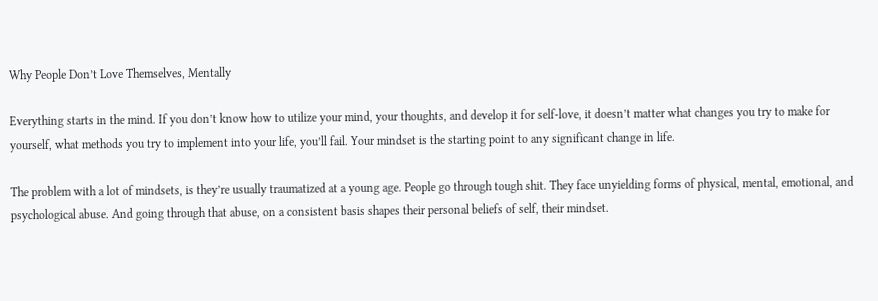Why People Don’t Love Themselves, Mentally

Everything starts in the mind. If you don’t know how to utilize your mind, your thoughts, and develop it for self-love, it doesn’t matter what changes you try to make for yourself, what methods you try to implement into your life, you’ll fail. Your mindset is the starting point to any significant change in life.

The problem with a lot of mindsets, is they’re usually traumatized at a young age. People go through tough shit. They face unyielding forms of physical, mental, emotional, and psychological abuse. And going through that abuse, on a consistent basis shapes their personal beliefs of self, their mindset.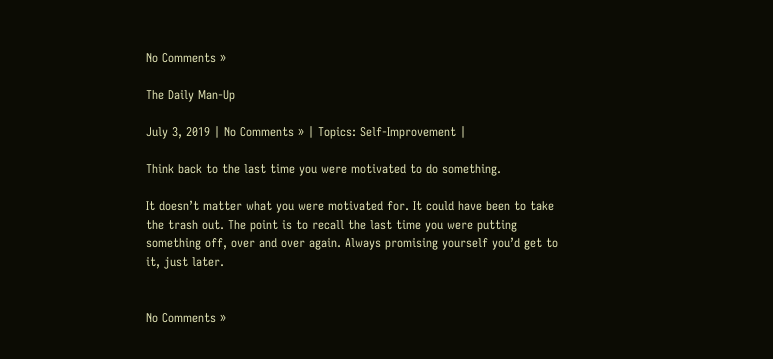No Comments »

The Daily Man-Up

July 3, 2019 | No Comments » | Topics: Self-Improvement |

Think back to the last time you were motivated to do something.

It doesn’t matter what you were motivated for. It could have been to take the trash out. The point is to recall the last time you were putting something off, over and over again. Always promising yourself you’d get to it, just later.


No Comments »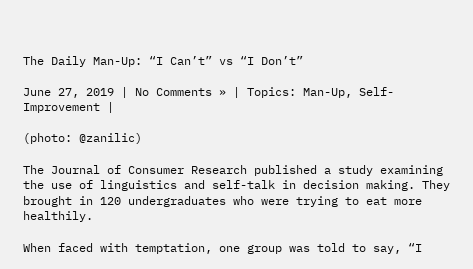The Daily Man-Up: “I Can’t” vs “I Don’t”

June 27, 2019 | No Comments » | Topics: Man-Up, Self-Improvement |

(photo: @zanilic)

The Journal of Consumer Research published a study examining the use of linguistics and self-talk in decision making. They brought in 120 undergraduates who were trying to eat more healthily.

When faced with temptation, one group was told to say, “I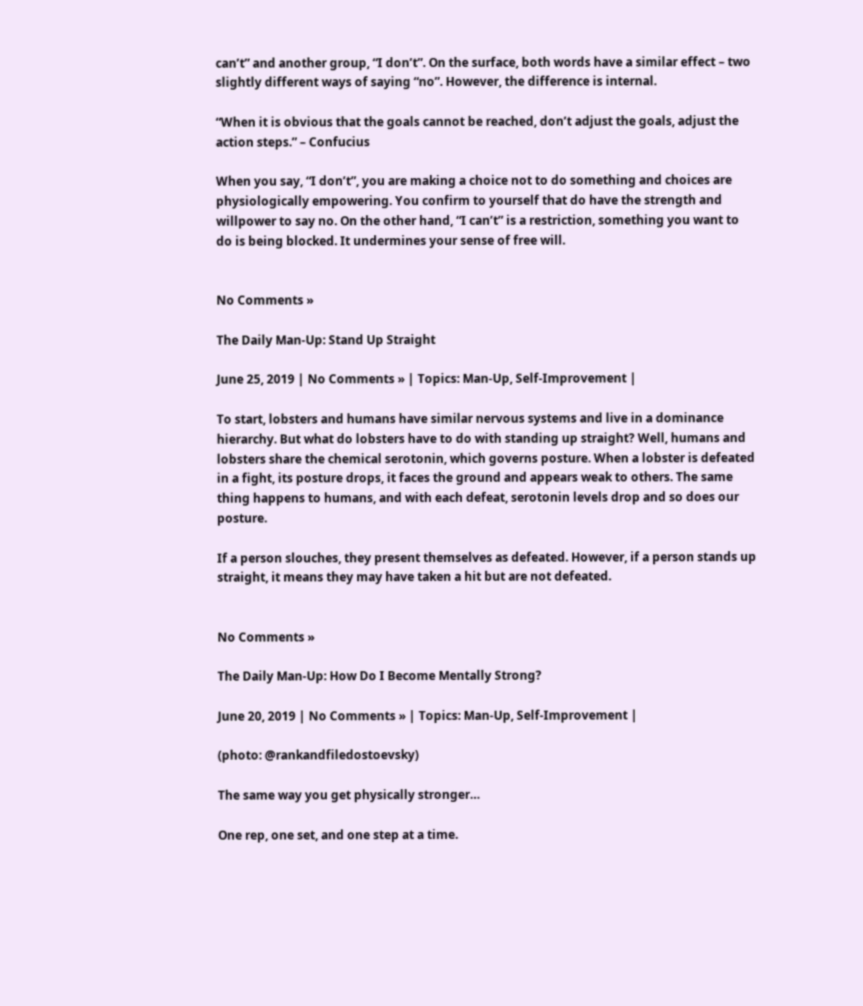can’t” and another group, “I don’t”. On the surface, both words have a similar effect – two slightly different ways of saying “no”. However, the difference is internal.

“When it is obvious that the goals cannot be reached, don’t adjust the goals, adjust the action steps.” – Confucius

When you say, “I don’t”, you are making a choice not to do something and choices are physiologically empowering. You confirm to yourself that do have the strength and willpower to say no. On the other hand, “I can’t” is a restriction, something you want to do is being blocked. It undermines your sense of free will.


No Comments »

The Daily Man-Up: Stand Up Straight

June 25, 2019 | No Comments » | Topics: Man-Up, Self-Improvement |

To start, lobsters and humans have similar nervous systems and live in a dominance hierarchy. But what do lobsters have to do with standing up straight? Well, humans and lobsters share the chemical serotonin, which governs posture. When a lobster is defeated in a fight, its posture drops, it faces the ground and appears weak to others. The same thing happens to humans, and with each defeat, serotonin levels drop and so does our posture.

If a person slouches, they present themselves as defeated. However, if a person stands up straight, it means they may have taken a hit but are not defeated.


No Comments »

The Daily Man-Up: How Do I Become Mentally Strong?

June 20, 2019 | No Comments » | Topics: Man-Up, Self-Improvement |

(photo: @rankandfiledostoevsky)

The same way you get physically stronger…

One rep, one set, and one step at a time.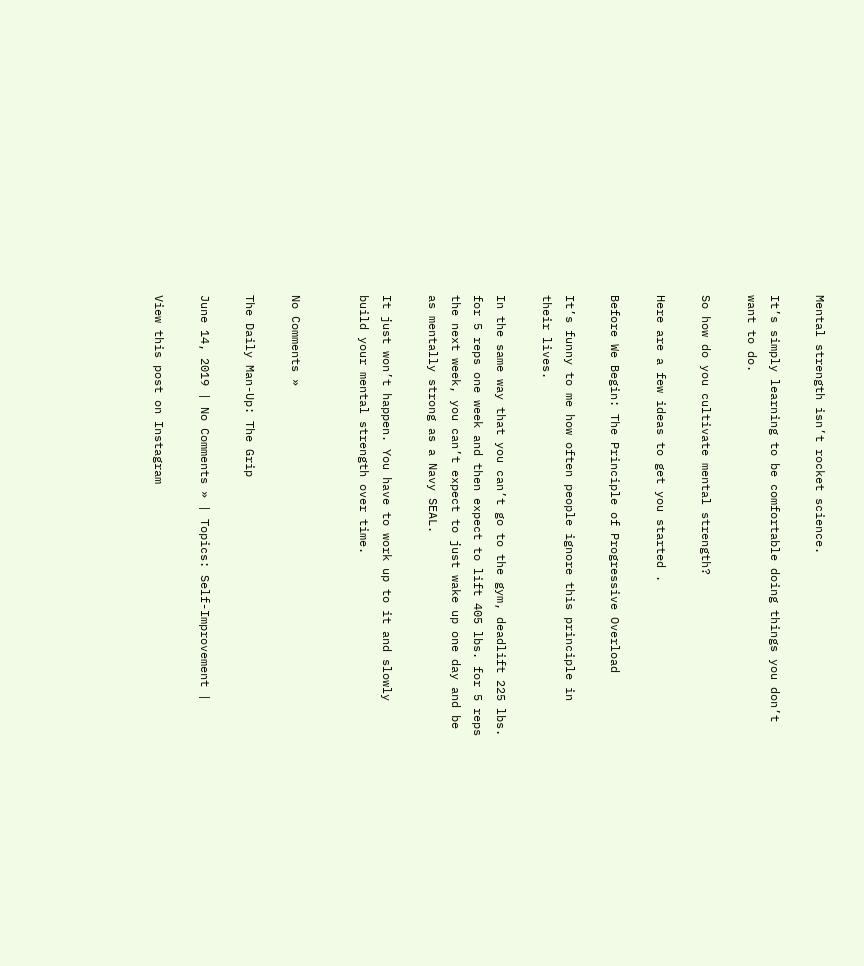Mental strength isn’t rocket science.

It’s simply learning to be comfortable doing things you don’t want to do.

So how do you cultivate mental strength?

Here are a few ideas to get you started .

Before We Begin: The Principle of Progressive Overload

It’s funny to me how often people ignore this principle in their lives.

In the same way that you can’t go to the gym, deadlift 225 lbs. for 5 reps one week and then expect to lift 405 lbs. for 5 reps the next week, you can’t expect to just wake up one day and be as mentally strong as a Navy SEAL.

It just won’t happen. You have to work up to it and slowly build your mental strength over time.


No Comments »

The Daily Man-Up: The Grip

June 14, 2019 | No Comments » | Topics: Self-Improvement |

View this post on Instagram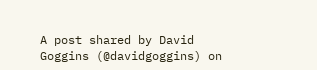A post shared by David Goggins (@davidgoggins) on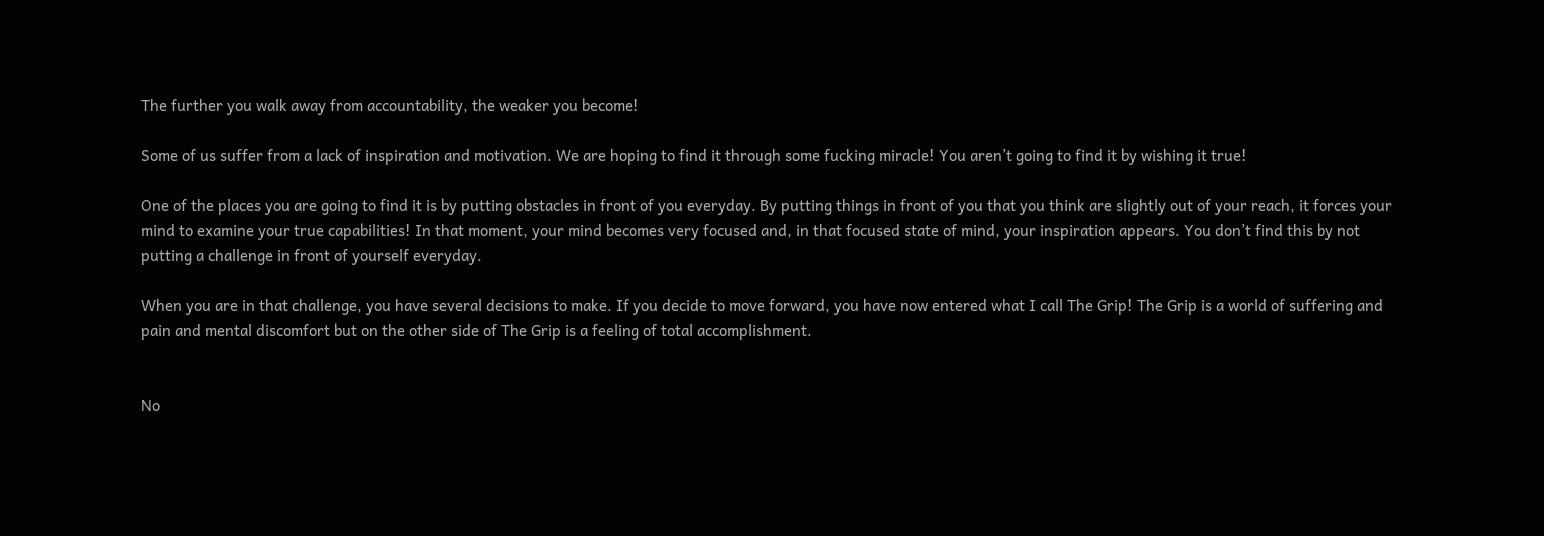The further you walk away from accountability, the weaker you become!

Some of us suffer from a lack of inspiration and motivation. We are hoping to find it through some fucking miracle! You aren’t going to find it by wishing it true!

One of the places you are going to find it is by putting obstacles in front of you everyday. By putting things in front of you that you think are slightly out of your reach, it forces your mind to examine your true capabilities! In that moment, your mind becomes very focused and, in that focused state of mind, your inspiration appears. You don’t find this by not putting a challenge in front of yourself everyday.

When you are in that challenge, you have several decisions to make. If you decide to move forward, you have now entered what I call The Grip! The Grip is a world of suffering and pain and mental discomfort but on the other side of The Grip is a feeling of total accomplishment.


No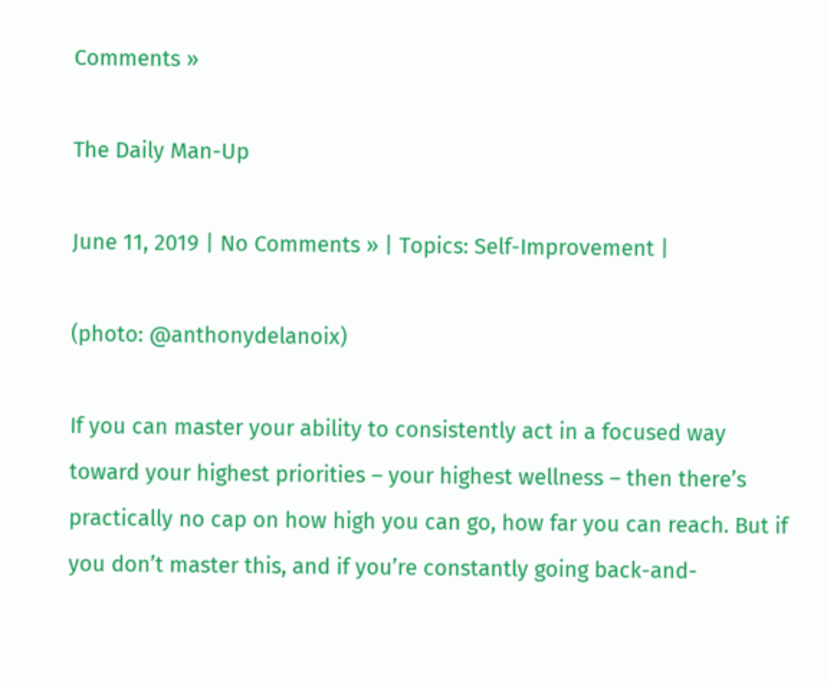Comments »

The Daily Man-Up

June 11, 2019 | No Comments » | Topics: Self-Improvement |

(photo: @anthonydelanoix)

If you can master your ability to consistently act in a focused way toward your highest priorities – your highest wellness – then there’s practically no cap on how high you can go, how far you can reach. But if you don’t master this, and if you’re constantly going back-and-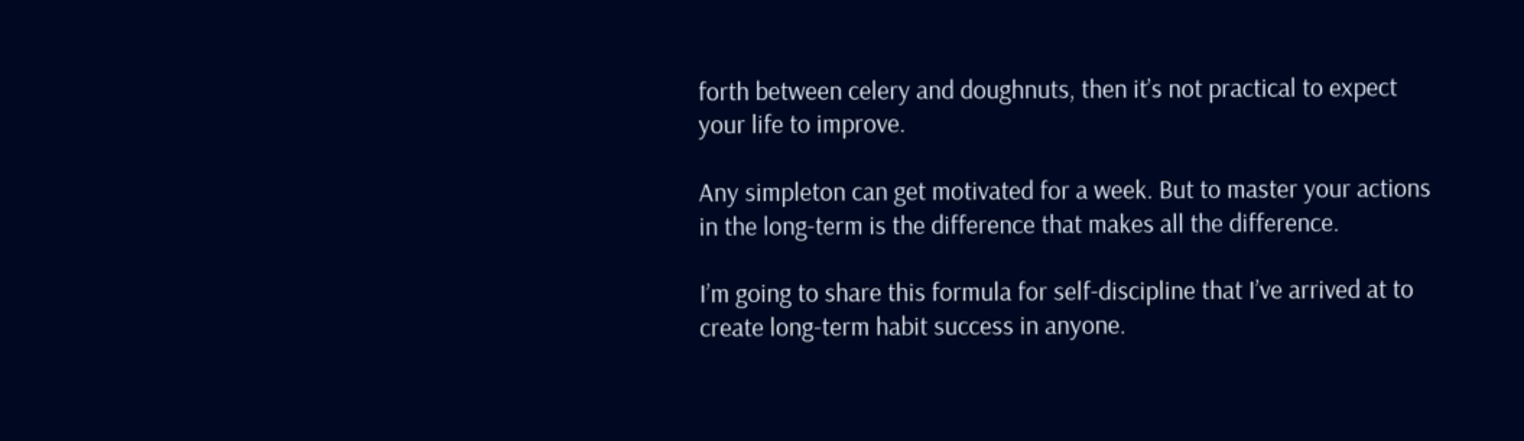forth between celery and doughnuts, then it’s not practical to expect your life to improve.

Any simpleton can get motivated for a week. But to master your actions in the long-term is the difference that makes all the difference.

I’m going to share this formula for self-discipline that I’ve arrived at to create long-term habit success in anyone.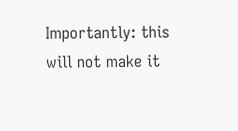Importantly: this will not make it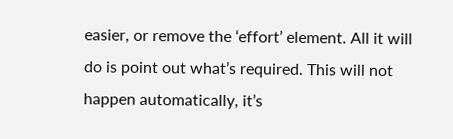easier, or remove the ‘effort’ element. All it will do is point out what’s required. This will not happen automatically, it’s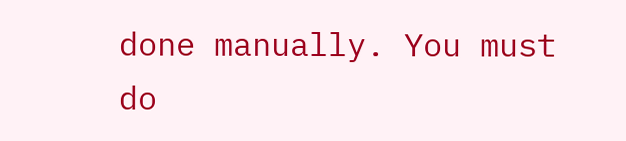done manually. You must do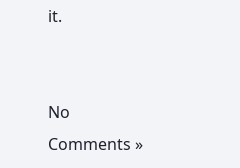it.


No Comments »